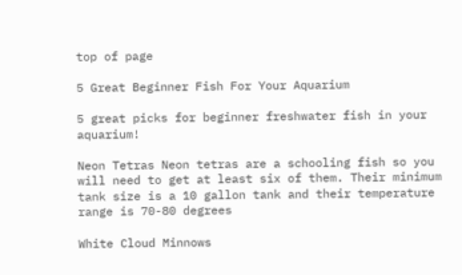top of page

5 Great Beginner Fish For Your Aquarium

5 great picks for beginner freshwater fish in your aquarium!

Neon Tetras Neon tetras are a schooling fish so you will need to get at least six of them. Their minimum tank size is a 10 gallon tank and their temperature range is 70-80 degrees

White Cloud Minnows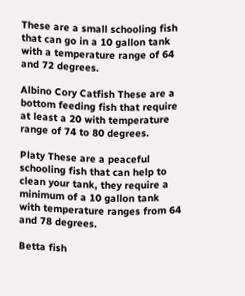These are a small schooling fish that can go in a 10 gallon tank with a temperature range of 64 and 72 degrees.

Albino Cory Catfish These are a bottom feeding fish that require at least a 20 with temperature range of 74 to 80 degrees.

Platy These are a peaceful schooling fish that can help to clean your tank, they require a minimum of a 10 gallon tank with temperature ranges from 64 and 78 degrees.

Betta fish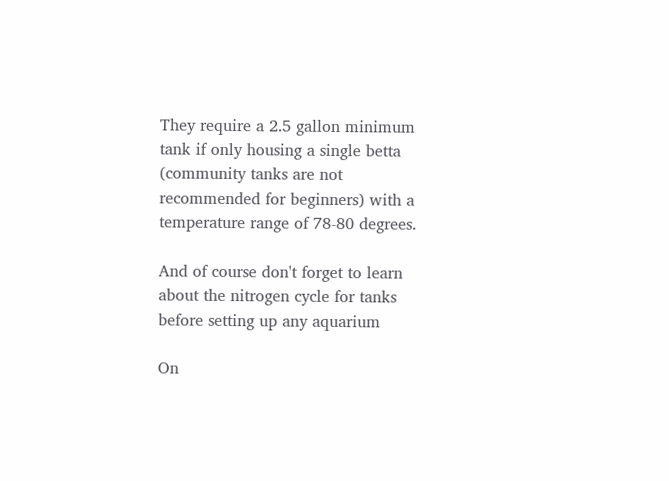They require a 2.5 gallon minimum tank if only housing a single betta (community tanks are not recommended for beginners) with a temperature range of 78-80 degrees.

And of course don't forget to learn about the nitrogen cycle for tanks before setting up any aquarium

On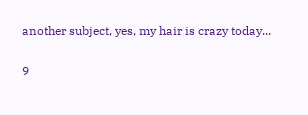another subject, yes, my hair is crazy today...

9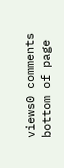views0 comments
bottom of page